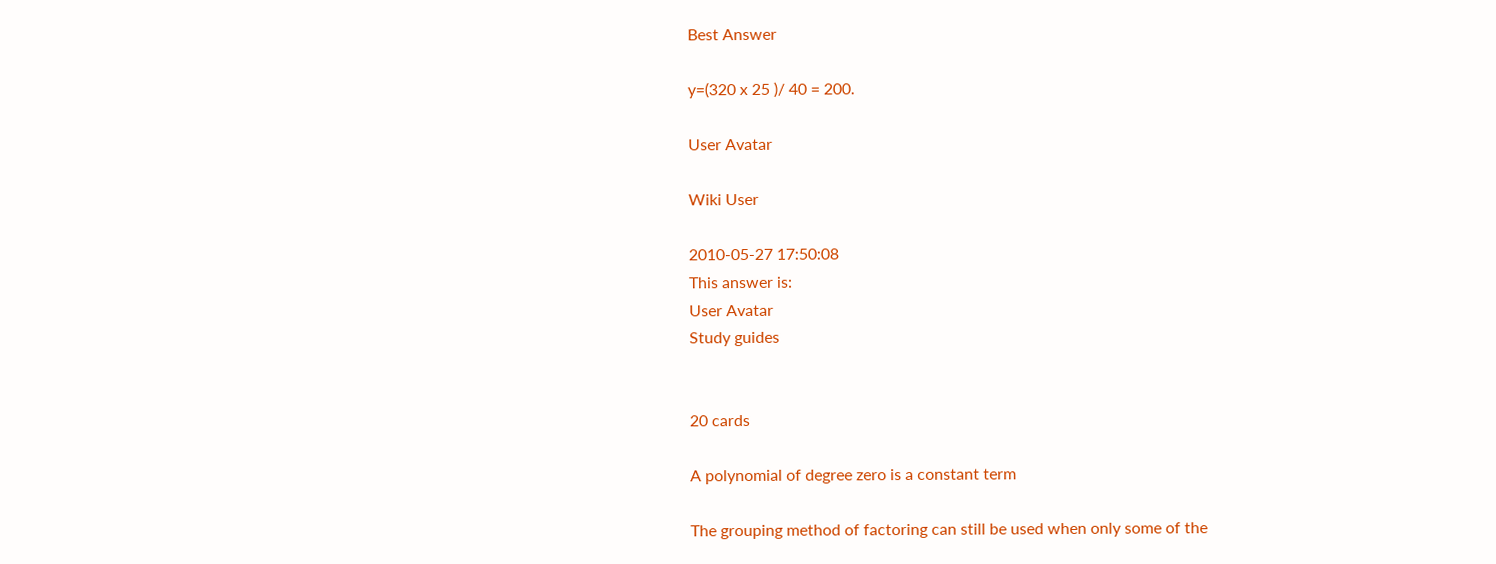Best Answer

y=(320 x 25 )/ 40 = 200.

User Avatar

Wiki User

2010-05-27 17:50:08
This answer is:
User Avatar
Study guides


20 cards

A polynomial of degree zero is a constant term

The grouping method of factoring can still be used when only some of the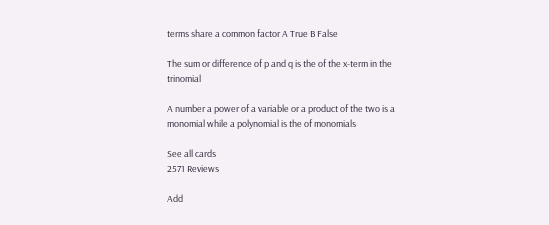terms share a common factor A True B False

The sum or difference of p and q is the of the x-term in the trinomial

A number a power of a variable or a product of the two is a monomial while a polynomial is the of monomials

See all cards
2571 Reviews

Add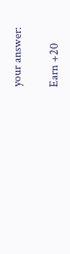your answer:

Earn +20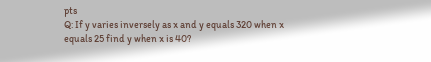pts
Q: If y varies inversely as x and y equals 320 when x equals 25 find y when x is 40?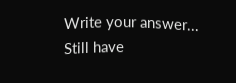Write your answer...
Still have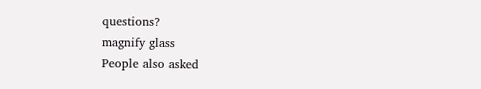questions?
magnify glass
People also asked